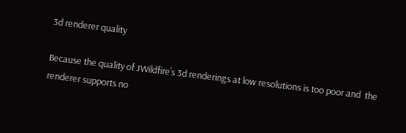3d renderer quality

Because the quality of JWildfire’s 3d renderings at low resolutions is too poor and  the renderer supports no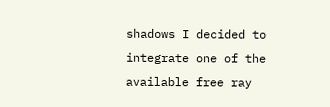shadows I decided to integrate one of the available free ray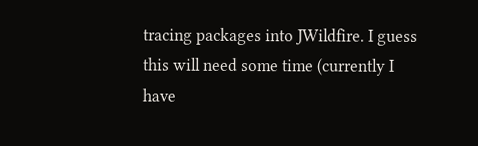tracing packages into JWildfire. I guess this will need some time (currently I have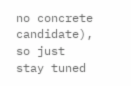no concrete candidate), so just stay tuned